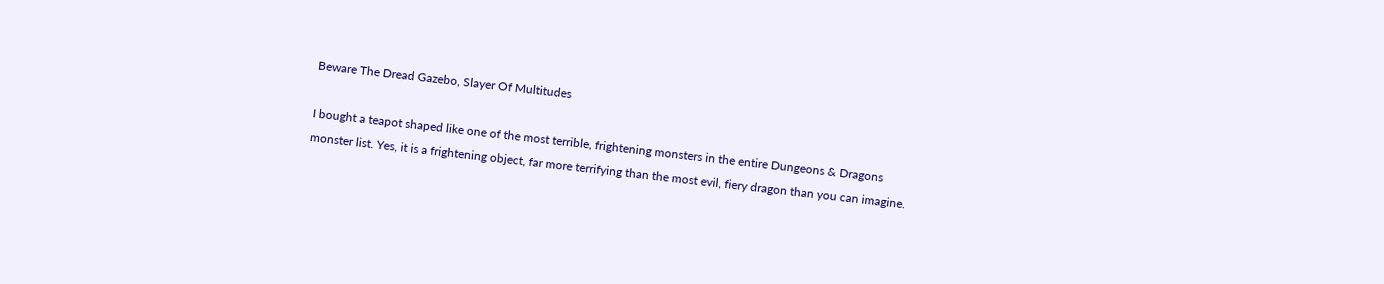Beware The Dread Gazebo, Slayer Of Multitudes

I bought a teapot shaped like one of the most terrible, frightening monsters in the entire Dungeons & Dragons monster list. Yes, it is a frightening object, far more terrifying than the most evil, fiery dragon than you can imagine.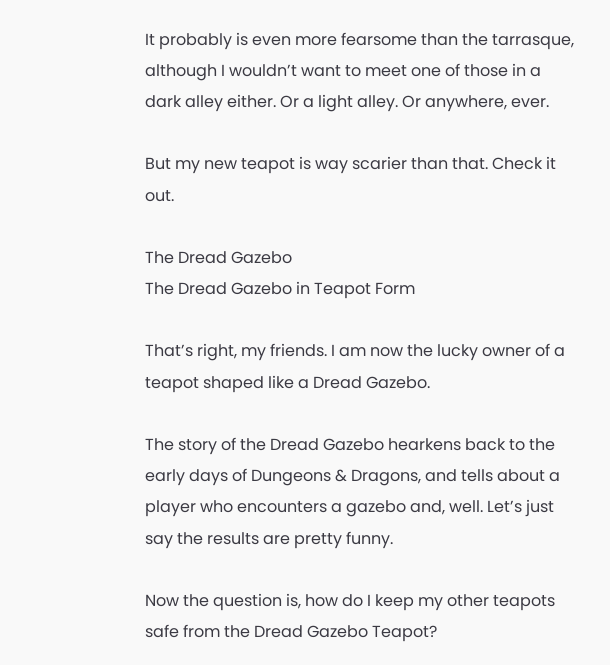It probably is even more fearsome than the tarrasque, although I wouldn’t want to meet one of those in a dark alley either. Or a light alley. Or anywhere, ever.

But my new teapot is way scarier than that. Check it out.

The Dread Gazebo
The Dread Gazebo in Teapot Form

That’s right, my friends. I am now the lucky owner of a teapot shaped like a Dread Gazebo.

The story of the Dread Gazebo hearkens back to the early days of Dungeons & Dragons, and tells about a player who encounters a gazebo and, well. Let’s just say the results are pretty funny.

Now the question is, how do I keep my other teapots safe from the Dread Gazebo Teapot?